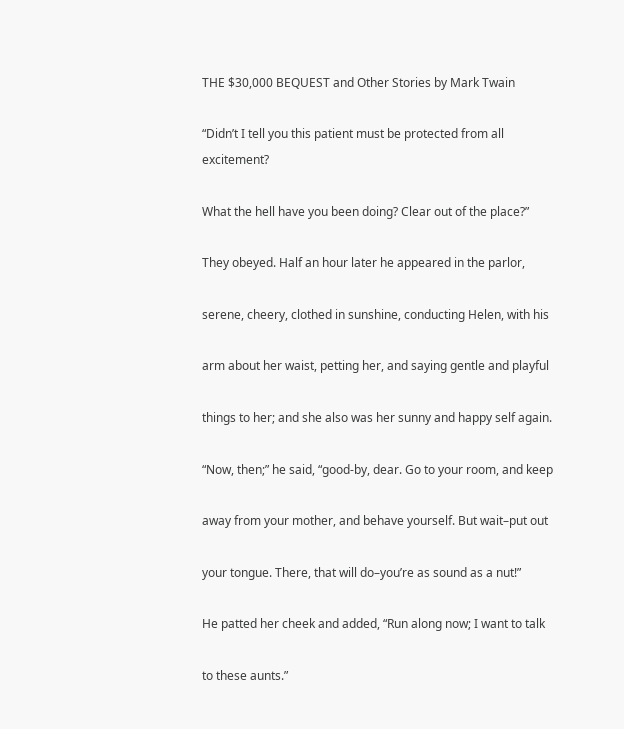THE $30,000 BEQUEST and Other Stories by Mark Twain

“Didn’t I tell you this patient must be protected from all excitement?

What the hell have you been doing? Clear out of the place?”

They obeyed. Half an hour later he appeared in the parlor,

serene, cheery, clothed in sunshine, conducting Helen, with his

arm about her waist, petting her, and saying gentle and playful

things to her; and she also was her sunny and happy self again.

“Now, then;” he said, “good-by, dear. Go to your room, and keep

away from your mother, and behave yourself. But wait–put out

your tongue. There, that will do–you’re as sound as a nut!”

He patted her cheek and added, “Run along now; I want to talk

to these aunts.”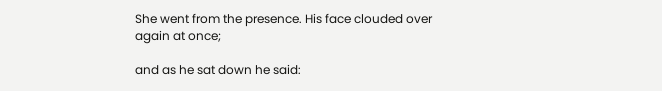She went from the presence. His face clouded over again at once;

and as he sat down he said: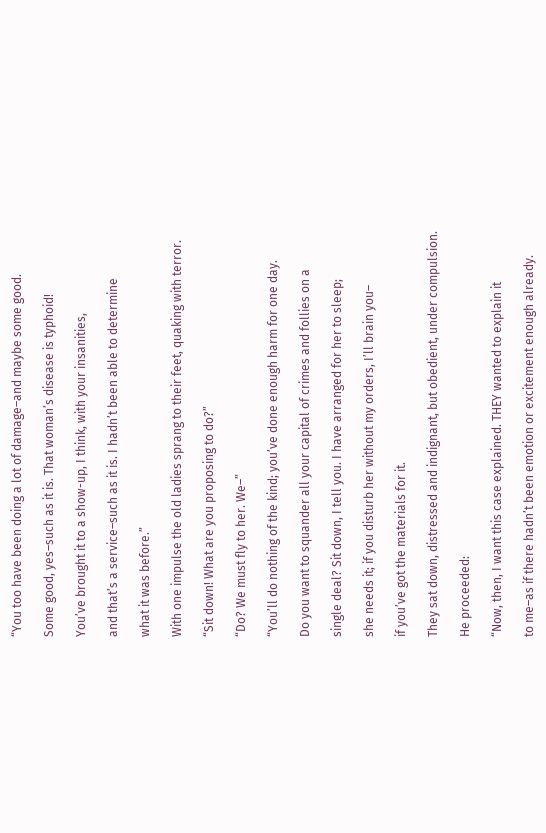“You too have been doing a lot of damage–and maybe some good.

Some good, yes–such as it is. That woman’s disease is typhoid!

You’ve brought it to a show-up, I think, with your insanities,

and that’s a service–such as it is. I hadn’t been able to determine

what it was before.”

With one impulse the old ladies sprang to their feet, quaking with terror.

“Sit down! What are you proposing to do?”

“Do? We must fly to her. We–”

“You’ll do nothing of the kind; you’ve done enough harm for one day.

Do you want to squander all your capital of crimes and follies on a

single deal? Sit down, I tell you. I have arranged for her to sleep;

she needs it; if you disturb her without my orders, I’ll brain you–

if you’ve got the materials for it.

They sat down, distressed and indignant, but obedient, under compulsion.

He proceeded:

“Now, then, I want this case explained. THEY wanted to explain it

to me–as if there hadn’t been emotion or excitement enough already.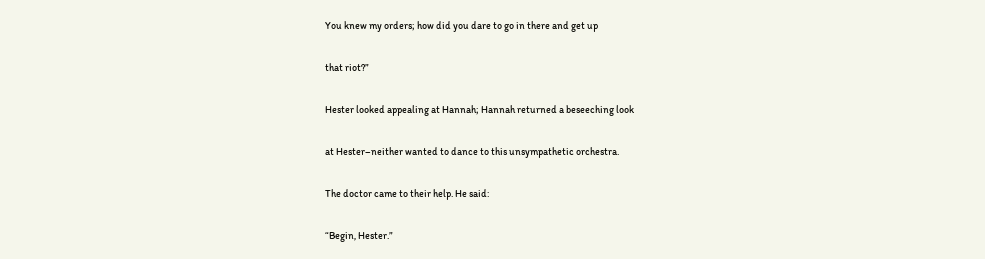You knew my orders; how did you dare to go in there and get up

that riot?”

Hester looked appealing at Hannah; Hannah returned a beseeching look

at Hester–neither wanted to dance to this unsympathetic orchestra.

The doctor came to their help. He said:

“Begin, Hester.”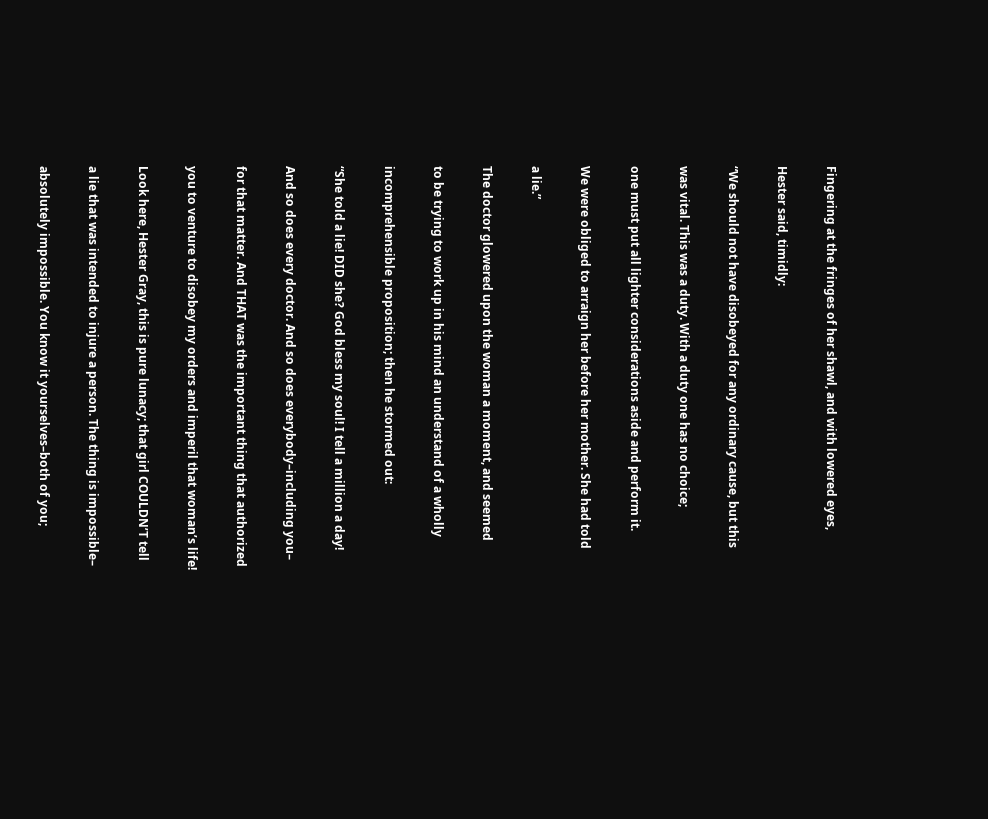Fingering at the fringes of her shawl, and with lowered eyes,

Hester said, timidly:

“We should not have disobeyed for any ordinary cause, but this

was vital. This was a duty. With a duty one has no choice;

one must put all lighter considerations aside and perform it.

We were obliged to arraign her before her mother. She had told

a lie.”

The doctor glowered upon the woman a moment, and seemed

to be trying to work up in his mind an understand of a wholly

incomprehensible proposition; then he stormed out:

“She told a lie! DID she? God bless my soul! I tell a million a day!

And so does every doctor. And so does everybody–including you–

for that matter. And THAT was the important thing that authorized

you to venture to disobey my orders and imperil that woman’s life!

Look here, Hester Gray, this is pure lunacy; that girl COULDN’T tell

a lie that was intended to injure a person. The thing is impossible–

absolutely impossible. You know it yourselves–both of you;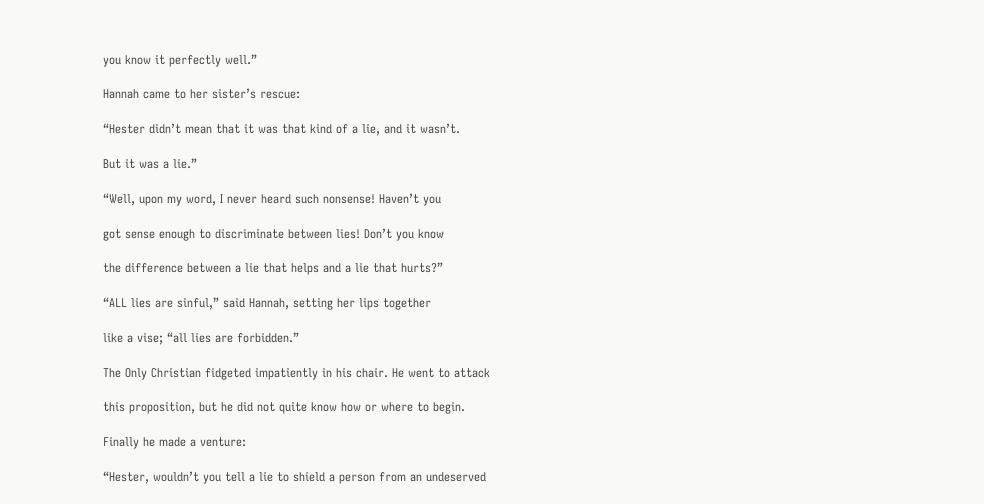you know it perfectly well.”

Hannah came to her sister’s rescue:

“Hester didn’t mean that it was that kind of a lie, and it wasn’t.

But it was a lie.”

“Well, upon my word, I never heard such nonsense! Haven’t you

got sense enough to discriminate between lies! Don’t you know

the difference between a lie that helps and a lie that hurts?”

“ALL lies are sinful,” said Hannah, setting her lips together

like a vise; “all lies are forbidden.”

The Only Christian fidgeted impatiently in his chair. He went to attack

this proposition, but he did not quite know how or where to begin.

Finally he made a venture:

“Hester, wouldn’t you tell a lie to shield a person from an undeserved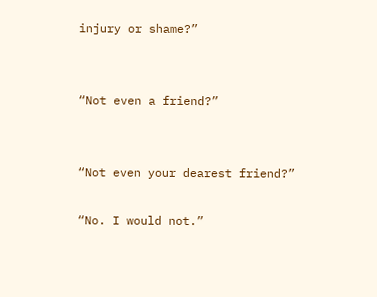injury or shame?”


“Not even a friend?”


“Not even your dearest friend?”

“No. I would not.”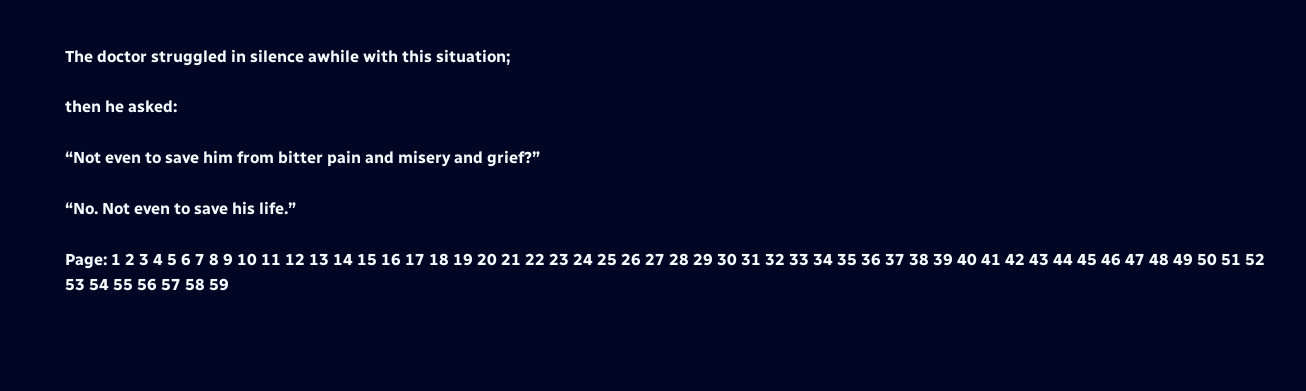The doctor struggled in silence awhile with this situation;

then he asked:

“Not even to save him from bitter pain and misery and grief?”

“No. Not even to save his life.”

Page: 1 2 3 4 5 6 7 8 9 10 11 12 13 14 15 16 17 18 19 20 21 22 23 24 25 26 27 28 29 30 31 32 33 34 35 36 37 38 39 40 41 42 43 44 45 46 47 48 49 50 51 52 53 54 55 56 57 58 59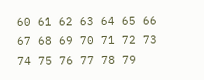60 61 62 63 64 65 66 67 68 69 70 71 72 73 74 75 76 77 78 79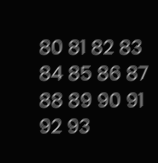80 81 82 83 84 85 86 87 88 89 90 91 92 93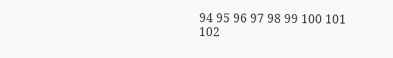94 95 96 97 98 99 100 101 102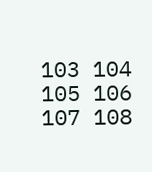103 104 105 106 107 108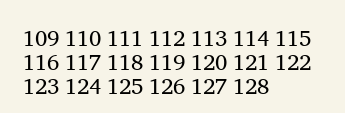109 110 111 112 113 114 115 116 117 118 119 120 121 122 123 124 125 126 127 128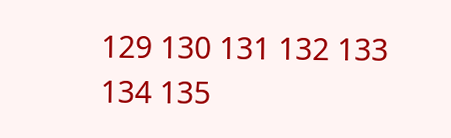129 130 131 132 133 134 135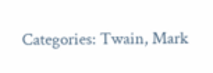Categories: Twain, Mark